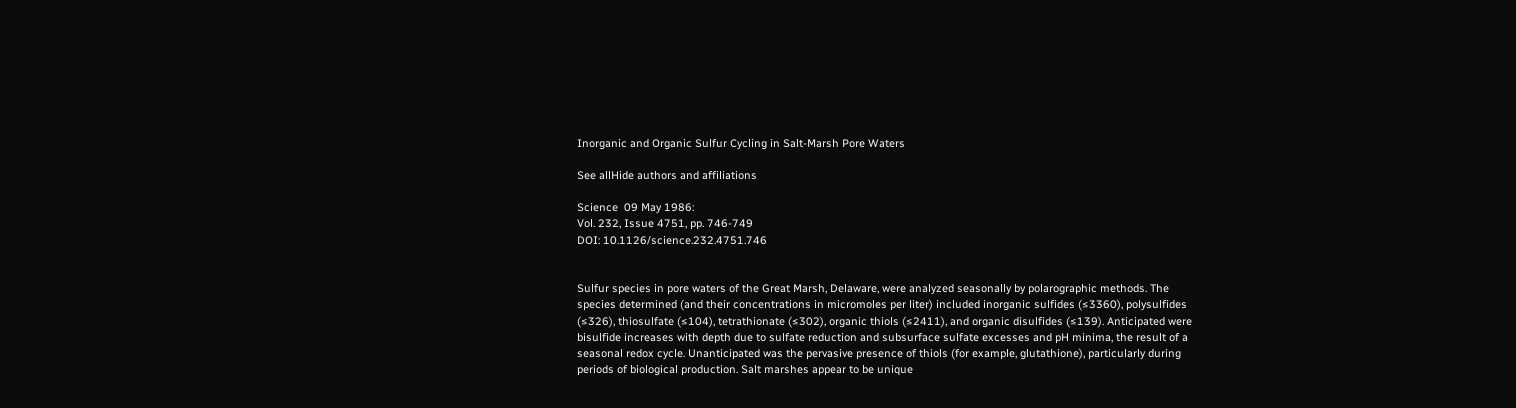Inorganic and Organic Sulfur Cycling in Salt-Marsh Pore Waters

See allHide authors and affiliations

Science  09 May 1986:
Vol. 232, Issue 4751, pp. 746-749
DOI: 10.1126/science.232.4751.746


Sulfur species in pore waters of the Great Marsh, Delaware, were analyzed seasonally by polarographic methods. The species determined (and their concentrations in micromoles per liter) included inorganic sulfides (≤3360), polysulfides (≤326), thiosulfate (≤104), tetrathionate (≤302), organic thiols (≤2411), and organic disulfides (≤139). Anticipated were bisulfide increases with depth due to sulfate reduction and subsurface sulfate excesses and pH minima, the result of a seasonal redox cycle. Unanticipated was the pervasive presence of thiols (for example, glutathione), particularly during periods of biological production. Salt marshes appear to be unique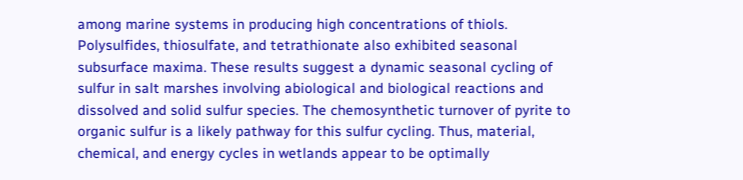among marine systems in producing high concentrations of thiols. Polysulfides, thiosulfate, and tetrathionate also exhibited seasonal subsurface maxima. These results suggest a dynamic seasonal cycling of sulfur in salt marshes involving abiological and biological reactions and dissolved and solid sulfur species. The chemosynthetic turnover of pyrite to organic sulfur is a likely pathway for this sulfur cycling. Thus, material, chemical, and energy cycles in wetlands appear to be optimally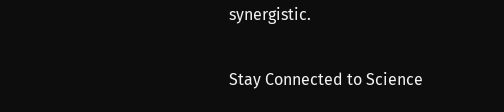synergistic.

Stay Connected to Science